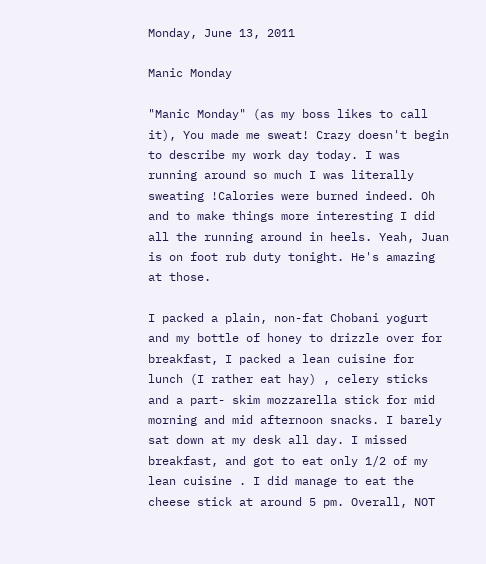Monday, June 13, 2011

Manic Monday

"Manic Monday" (as my boss likes to call it), You made me sweat! Crazy doesn't begin to describe my work day today. I was running around so much I was literally sweating !Calories were burned indeed. Oh and to make things more interesting I did all the running around in heels. Yeah, Juan is on foot rub duty tonight. He's amazing at those.

I packed a plain, non-fat Chobani yogurt and my bottle of honey to drizzle over for breakfast, I packed a lean cuisine for lunch (I rather eat hay) , celery sticks and a part- skim mozzarella stick for mid morning and mid afternoon snacks. I barely sat down at my desk all day. I missed breakfast, and got to eat only 1/2 of my lean cuisine . I did manage to eat the cheese stick at around 5 pm. Overall, NOT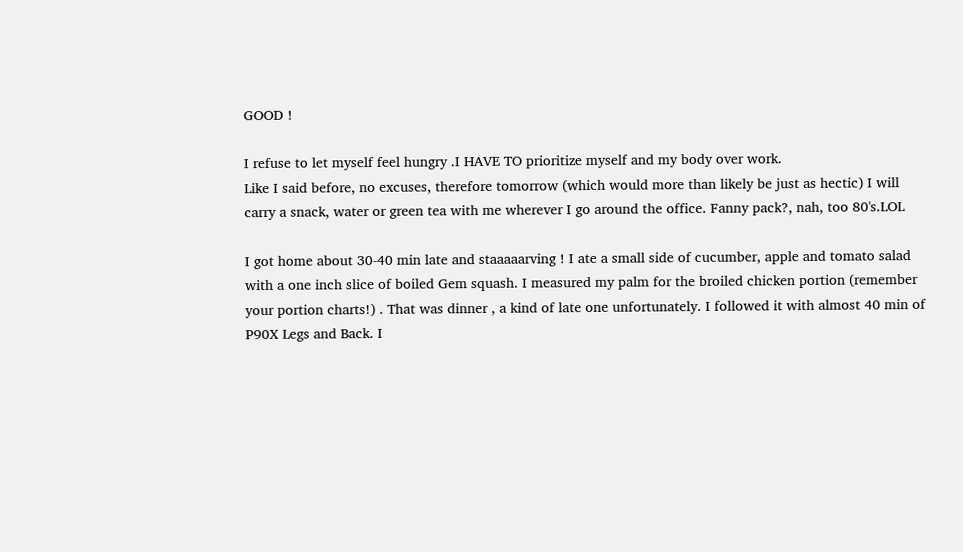GOOD !

I refuse to let myself feel hungry .I HAVE TO prioritize myself and my body over work.
Like I said before, no excuses, therefore tomorrow (which would more than likely be just as hectic) I will carry a snack, water or green tea with me wherever I go around the office. Fanny pack?, nah, too 80's.LOL

I got home about 30-40 min late and staaaaarving ! I ate a small side of cucumber, apple and tomato salad with a one inch slice of boiled Gem squash. I measured my palm for the broiled chicken portion (remember your portion charts!) . That was dinner , a kind of late one unfortunately. I followed it with almost 40 min of P90X Legs and Back. I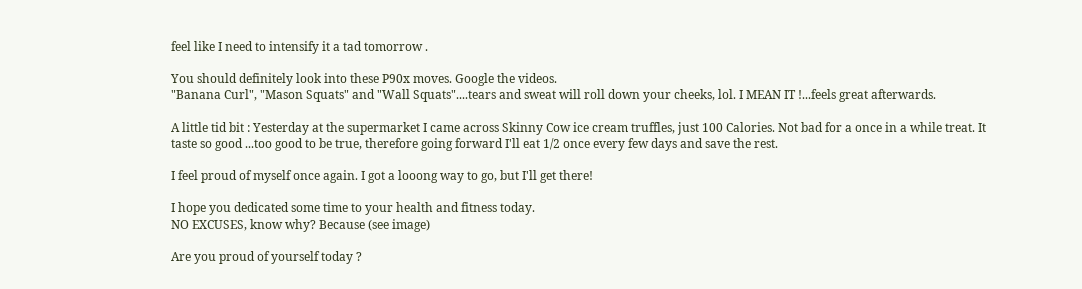feel like I need to intensify it a tad tomorrow .

You should definitely look into these P90x moves. Google the videos.
"Banana Curl", "Mason Squats" and "Wall Squats"....tears and sweat will roll down your cheeks, lol. I MEAN IT !...feels great afterwards.

A little tid bit : Yesterday at the supermarket I came across Skinny Cow ice cream truffles, just 100 Calories. Not bad for a once in a while treat. It taste so good ...too good to be true, therefore going forward I'll eat 1/2 once every few days and save the rest.

I feel proud of myself once again. I got a looong way to go, but I'll get there!

I hope you dedicated some time to your health and fitness today.
NO EXCUSES, know why? Because (see image)

Are you proud of yourself today ?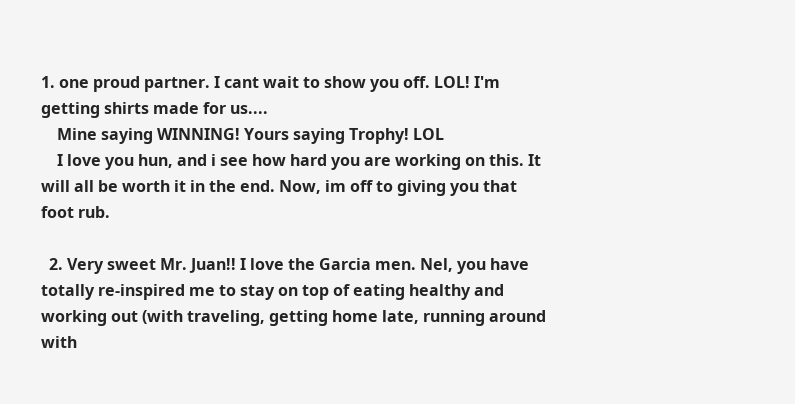1. one proud partner. I cant wait to show you off. LOL! I'm getting shirts made for us....
    Mine saying WINNING! Yours saying Trophy! LOL
    I love you hun, and i see how hard you are working on this. It will all be worth it in the end. Now, im off to giving you that foot rub.

  2. Very sweet Mr. Juan!! I love the Garcia men. Nel, you have totally re-inspired me to stay on top of eating healthy and working out (with traveling, getting home late, running around with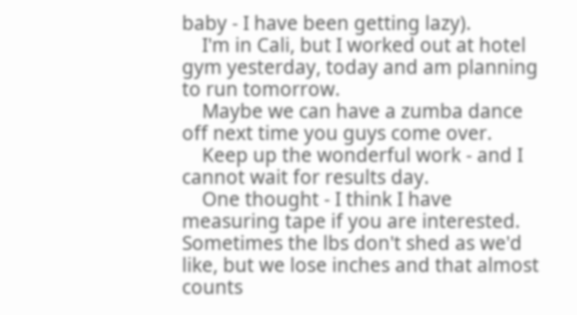baby - I have been getting lazy).
    I'm in Cali, but I worked out at hotel gym yesterday, today and am planning to run tomorrow.
    Maybe we can have a zumba dance off next time you guys come over.
    Keep up the wonderful work - and I cannot wait for results day.
    One thought - I think I have measuring tape if you are interested. Sometimes the lbs don't shed as we'd like, but we lose inches and that almost counts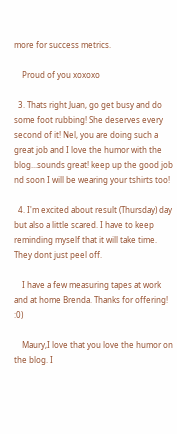more for success metrics.

    Proud of you xoxoxo

  3. Thats right Juan, go get busy and do some foot rubbing! She deserves every second of it! Nel, you are doing such a great job and I love the humor with the blog...sounds great! keep up the good job nd soon I will be wearing your tshirts too!

  4. I'm excited about result (Thursday) day but also a little scared. I have to keep reminding myself that it will take time. They dont just peel off.

    I have a few measuring tapes at work and at home Brenda. Thanks for offering! :0)

    Maury,I love that you love the humor on the blog. I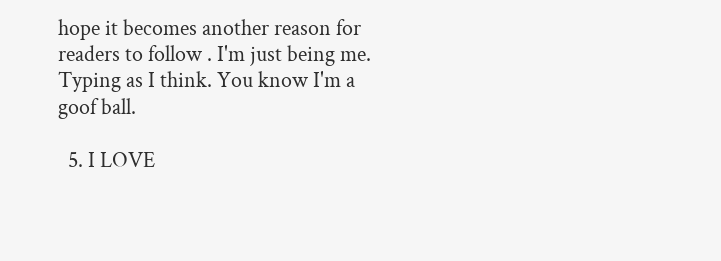hope it becomes another reason for readers to follow . I'm just being me. Typing as I think. You know I'm a goof ball.

  5. I LOVE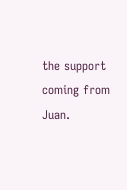the support coming from Juan.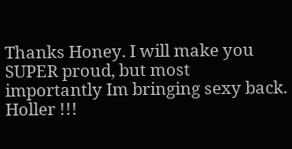Thanks Honey. I will make you SUPER proud, but most importantly Im bringing sexy back. Holler !!!